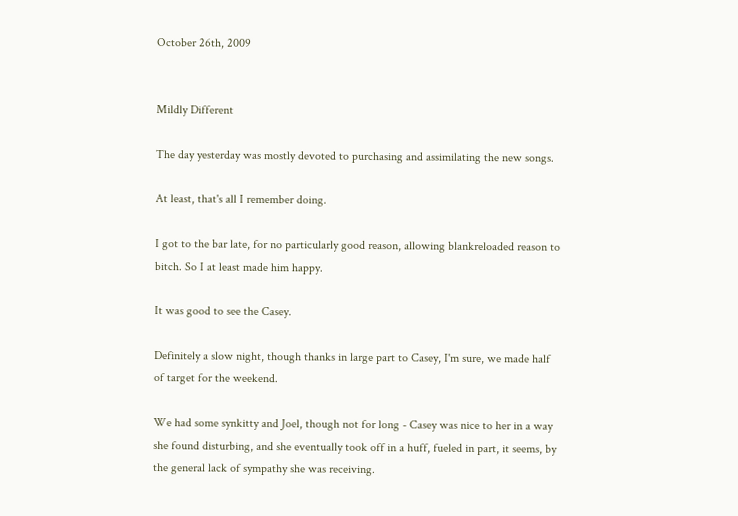October 26th, 2009


Mildly Different

The day yesterday was mostly devoted to purchasing and assimilating the new songs.

At least, that's all I remember doing.

I got to the bar late, for no particularly good reason, allowing blankreloaded reason to bitch. So I at least made him happy.

It was good to see the Casey.

Definitely a slow night, though thanks in large part to Casey, I'm sure, we made half of target for the weekend.

We had some synkitty and Joel, though not for long - Casey was nice to her in a way she found disturbing, and she eventually took off in a huff, fueled in part, it seems, by the general lack of sympathy she was receiving.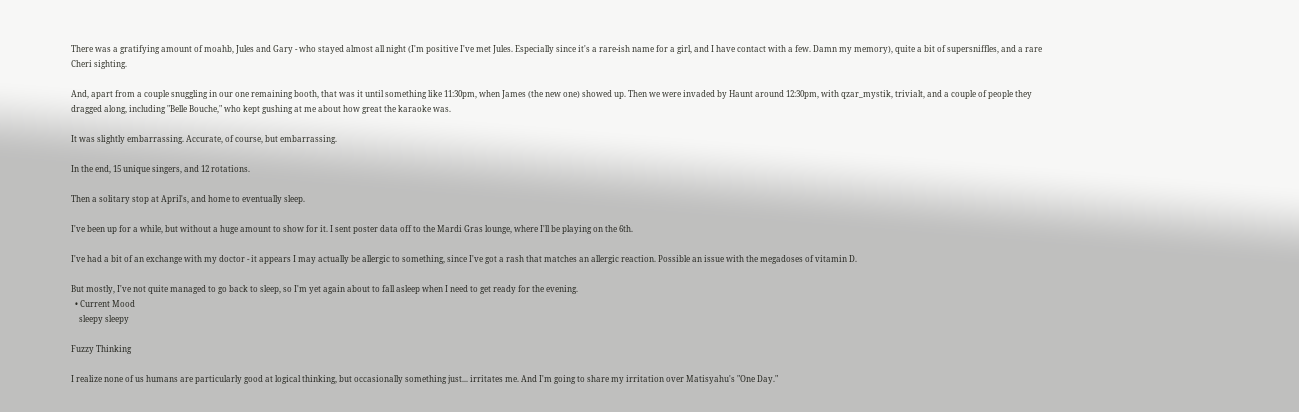There was a gratifying amount of moahb, Jules and Gary - who stayed almost all night (I'm positive I've met Jules. Especially since it's a rare-ish name for a girl, and I have contact with a few. Damn my memory), quite a bit of supersniffles, and a rare Cheri sighting.

And, apart from a couple snuggling in our one remaining booth, that was it until something like 11:30pm, when James (the new one) showed up. Then we were invaded by Haunt around 12:30pm, with qzar_mystik, trivialt, and a couple of people they dragged along, including "Belle Bouche," who kept gushing at me about how great the karaoke was.

It was slightly embarrassing. Accurate, of course, but embarrassing.

In the end, 15 unique singers, and 12 rotations.

Then a solitary stop at April's, and home to eventually sleep.

I've been up for a while, but without a huge amount to show for it. I sent poster data off to the Mardi Gras lounge, where I'll be playing on the 6th.

I've had a bit of an exchange with my doctor - it appears I may actually be allergic to something, since I've got a rash that matches an allergic reaction. Possible an issue with the megadoses of vitamin D.

But mostly, I've not quite managed to go back to sleep, so I'm yet again about to fall asleep when I need to get ready for the evening.
  • Current Mood
    sleepy sleepy

Fuzzy Thinking

I realize none of us humans are particularly good at logical thinking, but occasionally something just... irritates me. And I'm going to share my irritation over Matisyahu's "One Day."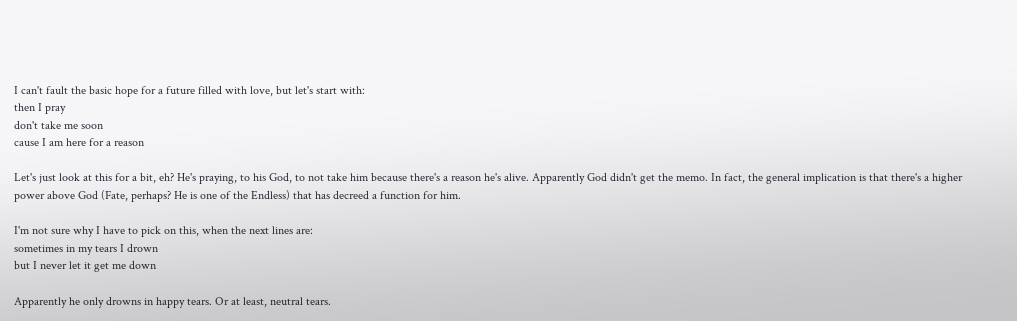I can't fault the basic hope for a future filled with love, but let's start with:
then I pray
don't take me soon
cause I am here for a reason

Let's just look at this for a bit, eh? He's praying, to his God, to not take him because there's a reason he's alive. Apparently God didn't get the memo. In fact, the general implication is that there's a higher power above God (Fate, perhaps? He is one of the Endless) that has decreed a function for him.

I'm not sure why I have to pick on this, when the next lines are:
sometimes in my tears I drown
but I never let it get me down

Apparently he only drowns in happy tears. Or at least, neutral tears.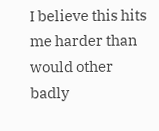I believe this hits me harder than would other badly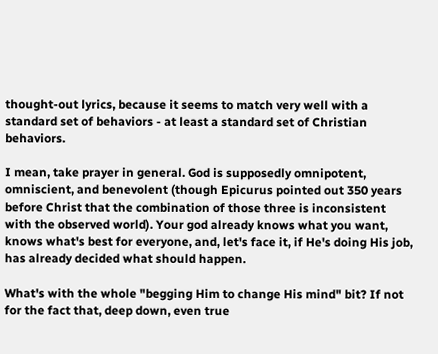thought-out lyrics, because it seems to match very well with a standard set of behaviors - at least a standard set of Christian behaviors.

I mean, take prayer in general. God is supposedly omnipotent, omniscient, and benevolent (though Epicurus pointed out 350 years before Christ that the combination of those three is inconsistent with the observed world). Your god already knows what you want, knows what's best for everyone, and, let's face it, if He's doing His job, has already decided what should happen.

What's with the whole "begging Him to change His mind" bit? If not for the fact that, deep down, even true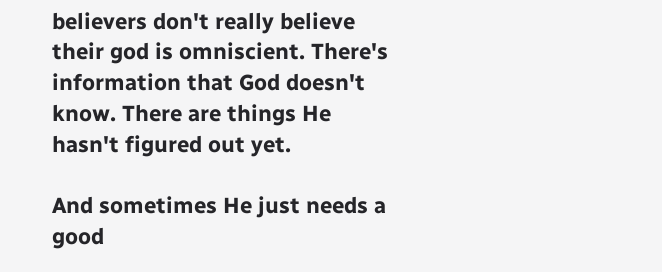believers don't really believe their god is omniscient. There's information that God doesn't know. There are things He hasn't figured out yet.

And sometimes He just needs a good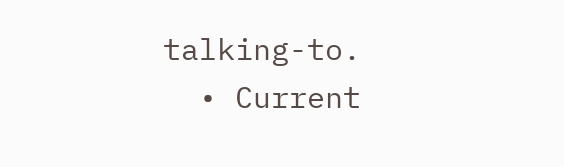talking-to.
  • Current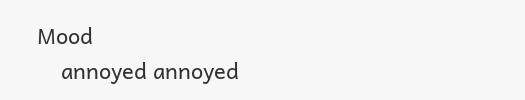Mood
    annoyed annoyed